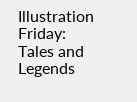Illustration Friday: Tales and Legends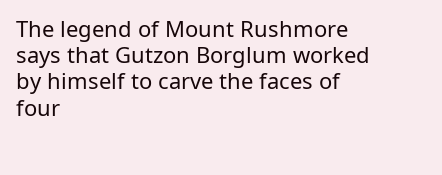The legend of Mount Rushmore says that Gutzon Borglum worked by himself to carve the faces of four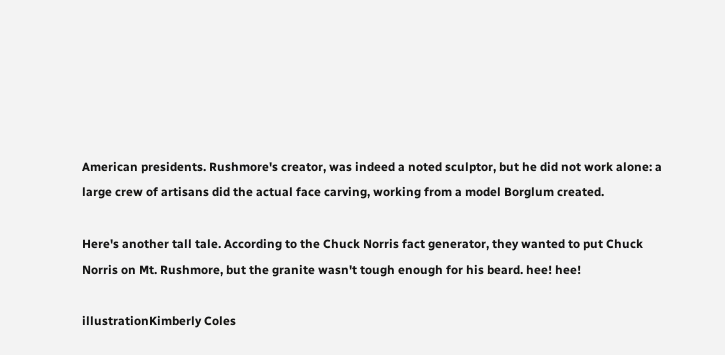American presidents. Rushmore's creator, was indeed a noted sculptor, but he did not work alone: a large crew of artisans did the actual face carving, working from a model Borglum created.

Here's another tall tale. According to the Chuck Norris fact generator, they wanted to put Chuck Norris on Mt. Rushmore, but the granite wasn't tough enough for his beard. hee! hee!

illustrationKimberly Coles